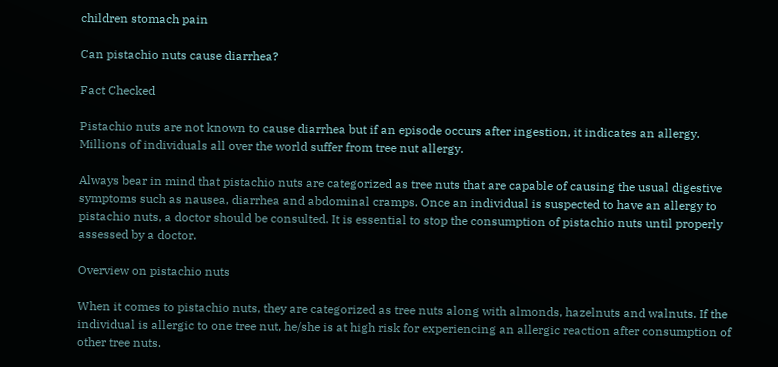children stomach pain

Can pistachio nuts cause diarrhea?

Fact Checked

Pistachio nuts are not known to cause diarrhea but if an episode occurs after ingestion, it indicates an allergy. Millions of individuals all over the world suffer from tree nut allergy.

Always bear in mind that pistachio nuts are categorized as tree nuts that are capable of causing the usual digestive symptoms such as nausea, diarrhea and abdominal cramps. Once an individual is suspected to have an allergy to pistachio nuts, a doctor should be consulted. It is essential to stop the consumption of pistachio nuts until properly assessed by a doctor.

Overview on pistachio nuts

When it comes to pistachio nuts, they are categorized as tree nuts along with almonds, hazelnuts and walnuts. If the individual is allergic to one tree nut, he/she is at high risk for experiencing an allergic reaction after consumption of other tree nuts.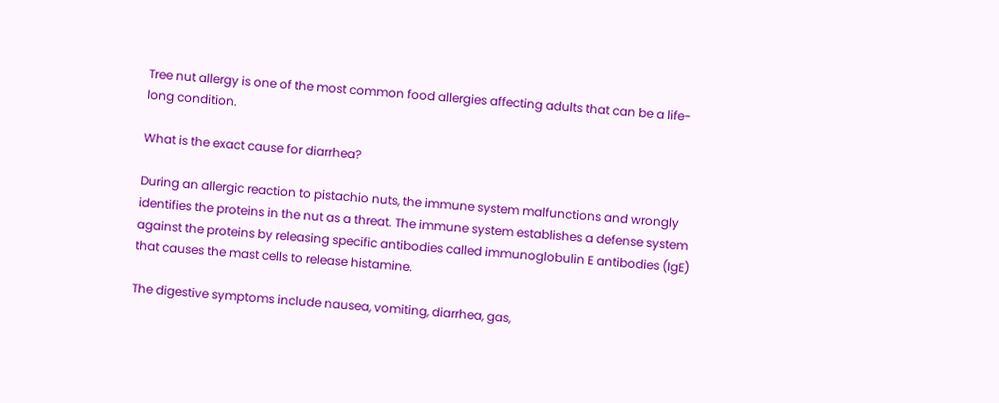Tree nut allergy is one of the most common food allergies affecting adults that can be a life-long condition.

What is the exact cause for diarrhea?

During an allergic reaction to pistachio nuts, the immune system malfunctions and wrongly identifies the proteins in the nut as a threat. The immune system establishes a defense system against the proteins by releasing specific antibodies called immunoglobulin E antibodies (IgE) that causes the mast cells to release histamine.

The digestive symptoms include nausea, vomiting, diarrhea, gas,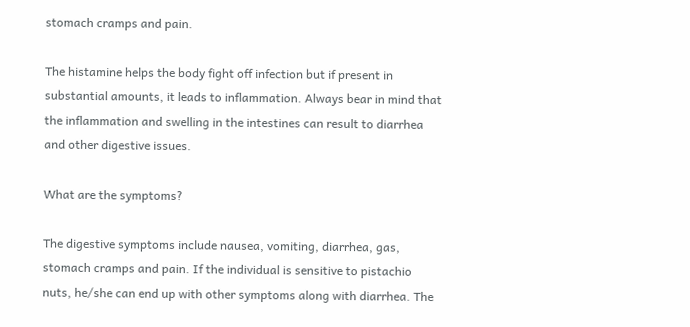stomach cramps and pain.

The histamine helps the body fight off infection but if present in substantial amounts, it leads to inflammation. Always bear in mind that the inflammation and swelling in the intestines can result to diarrhea and other digestive issues.

What are the symptoms?

The digestive symptoms include nausea, vomiting, diarrhea, gas, stomach cramps and pain. If the individual is sensitive to pistachio nuts, he/she can end up with other symptoms along with diarrhea. The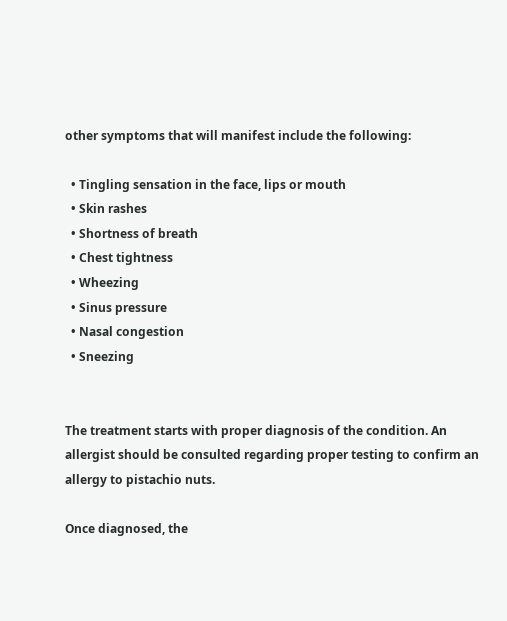other symptoms that will manifest include the following:

  • Tingling sensation in the face, lips or mouth
  • Skin rashes
  • Shortness of breath
  • Chest tightness
  • Wheezing
  • Sinus pressure
  • Nasal congestion
  • Sneezing


The treatment starts with proper diagnosis of the condition. An allergist should be consulted regarding proper testing to confirm an allergy to pistachio nuts.

Once diagnosed, the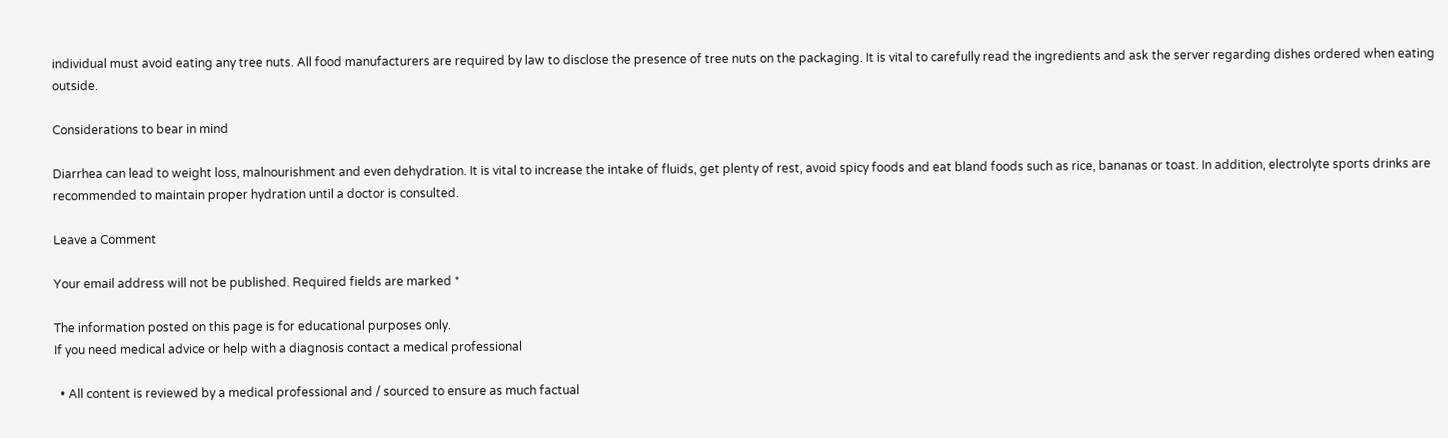individual must avoid eating any tree nuts. All food manufacturers are required by law to disclose the presence of tree nuts on the packaging. It is vital to carefully read the ingredients and ask the server regarding dishes ordered when eating outside.

Considerations to bear in mind

Diarrhea can lead to weight loss, malnourishment and even dehydration. It is vital to increase the intake of fluids, get plenty of rest, avoid spicy foods and eat bland foods such as rice, bananas or toast. In addition, electrolyte sports drinks are recommended to maintain proper hydration until a doctor is consulted.

Leave a Comment

Your email address will not be published. Required fields are marked *

The information posted on this page is for educational purposes only.
If you need medical advice or help with a diagnosis contact a medical professional

  • All content is reviewed by a medical professional and / sourced to ensure as much factual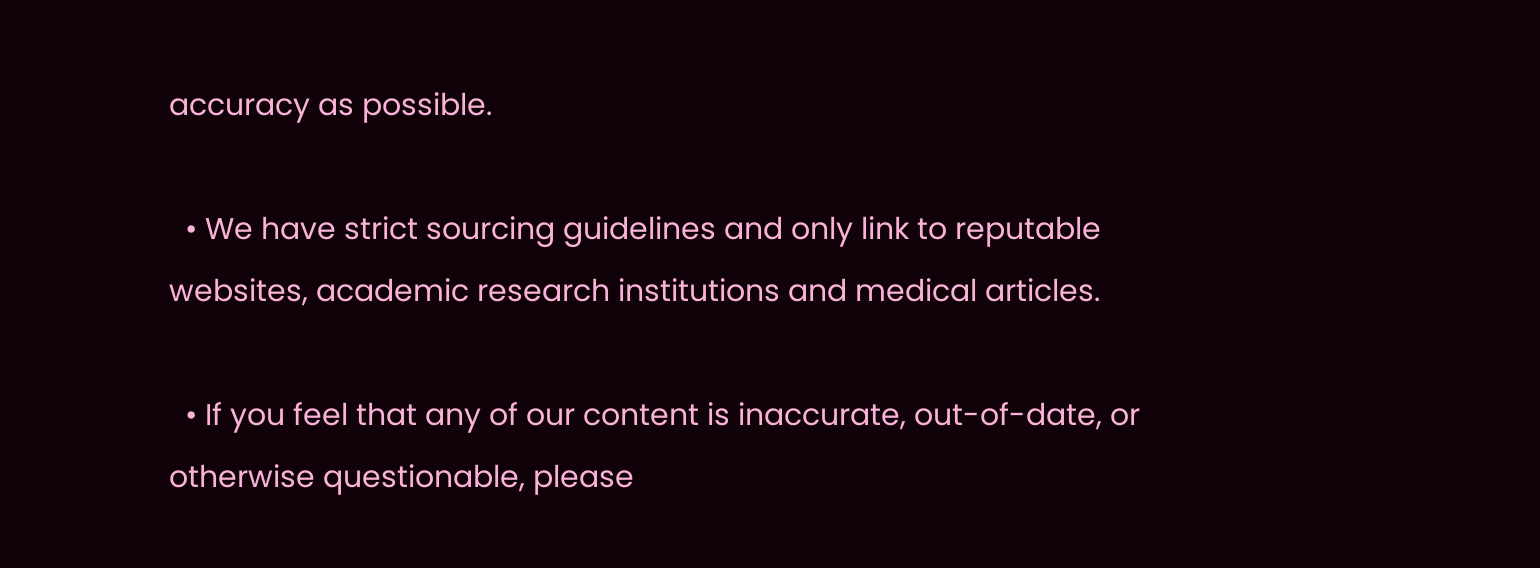accuracy as possible.

  • We have strict sourcing guidelines and only link to reputable websites, academic research institutions and medical articles.

  • If you feel that any of our content is inaccurate, out-of-date, or otherwise questionable, please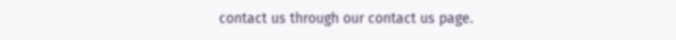contact us through our contact us page.